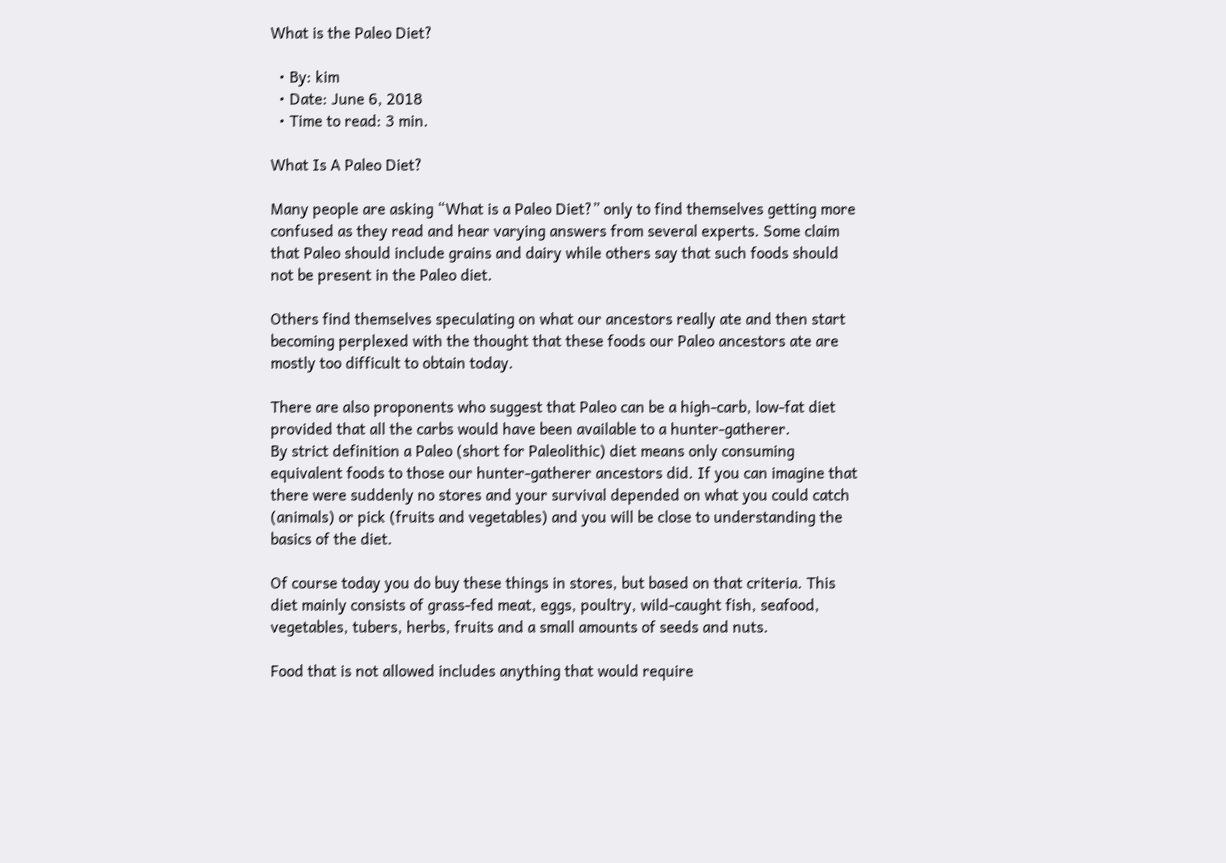What is the Paleo Diet?

  • By: kim
  • Date: June 6, 2018
  • Time to read: 3 min.

What Is A Paleo Diet?

Many people are asking “What is a Paleo Diet?” only to find themselves getting more confused as they read and hear varying answers from several experts. Some claim that Paleo should include grains and dairy while others say that such foods should not be present in the Paleo diet.

Others find themselves speculating on what our ancestors really ate and then start becoming perplexed with the thought that these foods our Paleo ancestors ate are mostly too difficult to obtain today.

There are also proponents who suggest that Paleo can be a high-carb, low-fat diet provided that all the carbs would have been available to a hunter-gatherer.
By strict definition a Paleo (short for Paleolithic) diet means only consuming equivalent foods to those our hunter-gatherer ancestors did. If you can imagine that there were suddenly no stores and your survival depended on what you could catch (animals) or pick (fruits and vegetables) and you will be close to understanding the basics of the diet.

Of course today you do buy these things in stores, but based on that criteria. This diet mainly consists of grass-fed meat, eggs, poultry, wild-caught fish, seafood, vegetables, tubers, herbs, fruits and a small amounts of seeds and nuts.

Food that is not allowed includes anything that would require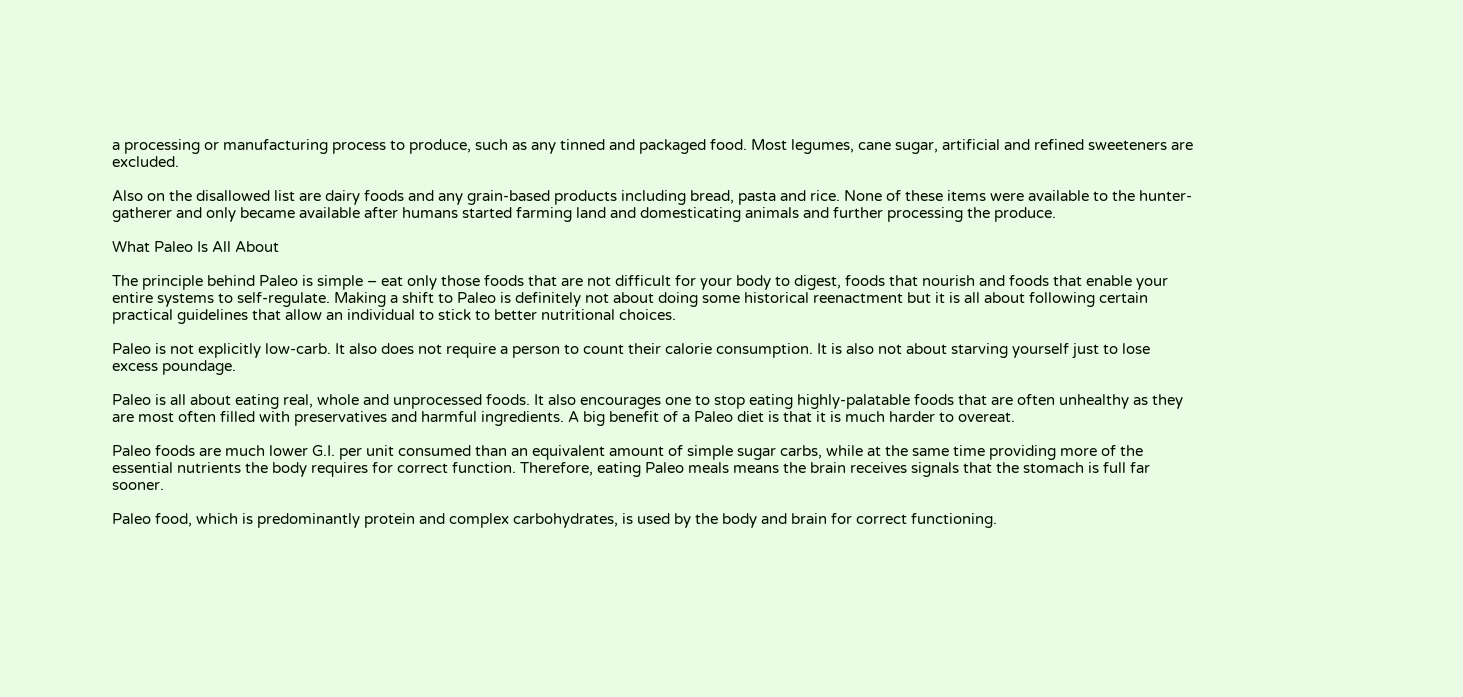a processing or manufacturing process to produce, such as any tinned and packaged food. Most legumes, cane sugar, artificial and refined sweeteners are excluded.

Also on the disallowed list are dairy foods and any grain-based products including bread, pasta and rice. None of these items were available to the hunter-gatherer and only became available after humans started farming land and domesticating animals and further processing the produce.

What Paleo Is All About

The principle behind Paleo is simple – eat only those foods that are not difficult for your body to digest, foods that nourish and foods that enable your entire systems to self-regulate. Making a shift to Paleo is definitely not about doing some historical reenactment but it is all about following certain practical guidelines that allow an individual to stick to better nutritional choices.

Paleo is not explicitly low-carb. It also does not require a person to count their calorie consumption. It is also not about starving yourself just to lose excess poundage.

Paleo is all about eating real, whole and unprocessed foods. It also encourages one to stop eating highly-palatable foods that are often unhealthy as they are most often filled with preservatives and harmful ingredients. A big benefit of a Paleo diet is that it is much harder to overeat.

Paleo foods are much lower G.I. per unit consumed than an equivalent amount of simple sugar carbs, while at the same time providing more of the essential nutrients the body requires for correct function. Therefore, eating Paleo meals means the brain receives signals that the stomach is full far sooner.

Paleo food, which is predominantly protein and complex carbohydrates, is used by the body and brain for correct functioning.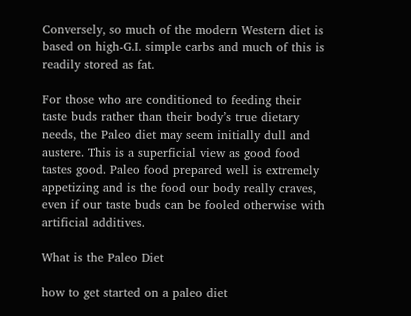Conversely, so much of the modern Western diet is based on high-G.I. simple carbs and much of this is readily stored as fat.

For those who are conditioned to feeding their taste buds rather than their body’s true dietary needs, the Paleo diet may seem initially dull and austere. This is a superficial view as good food tastes good. Paleo food prepared well is extremely appetizing and is the food our body really craves, even if our taste buds can be fooled otherwise with artificial additives.

What is the Paleo Diet

how to get started on a paleo diet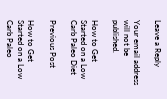Leave a Reply

Your email address will not be published.

How to Get Started on a Low Carb Paleo Diet

Previous Post

How to Get Started on a Low Carb Paleo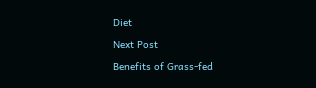Diet

Next Post

Benefits of Grass-fed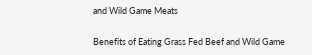and Wild Game Meats

Benefits of Eating Grass Fed Beef and Wild Game